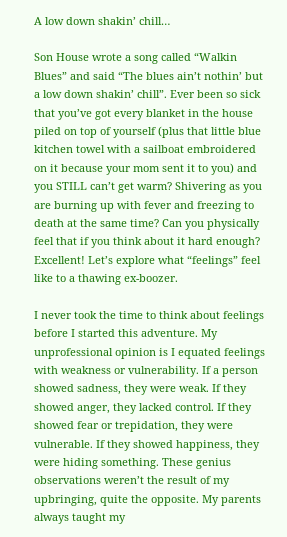A low down shakin’ chill…

Son House wrote a song called “Walkin Blues” and said “The blues ain’t nothin’ but a low down shakin’ chill”. Ever been so sick that you’ve got every blanket in the house piled on top of yourself (plus that little blue kitchen towel with a sailboat embroidered on it because your mom sent it to you) and you STILL can’t get warm? Shivering as you are burning up with fever and freezing to death at the same time? Can you physically feel that if you think about it hard enough? Excellent! Let’s explore what “feelings” feel like to a thawing ex-boozer.

I never took the time to think about feelings before I started this adventure. My unprofessional opinion is I equated feelings with weakness or vulnerability. If a person showed sadness, they were weak. If they showed anger, they lacked control. If they showed fear or trepidation, they were vulnerable. If they showed happiness, they were hiding something. These genius observations weren’t the result of my upbringing, quite the opposite. My parents always taught my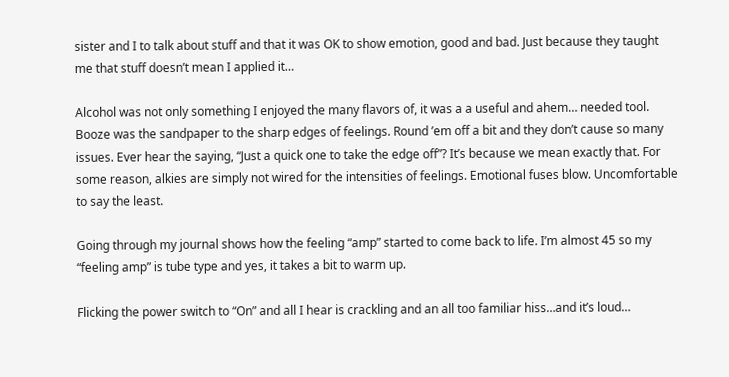sister and I to talk about stuff and that it was OK to show emotion, good and bad. Just because they taught me that stuff doesn’t mean I applied it…

Alcohol was not only something I enjoyed the many flavors of, it was a a useful and ahem… needed tool. Booze was the sandpaper to the sharp edges of feelings. Round ’em off a bit and they don’t cause so many issues. Ever hear the saying, “Just a quick one to take the edge off”? It’s because we mean exactly that. For some reason, alkies are simply not wired for the intensities of feelings. Emotional fuses blow. Uncomfortable to say the least.

Going through my journal shows how the feeling “amp” started to come back to life. I’m almost 45 so my “feeling amp” is tube type and yes, it takes a bit to warm up.

Flicking the power switch to “On” and all I hear is crackling and an all too familiar hiss…and it’s loud…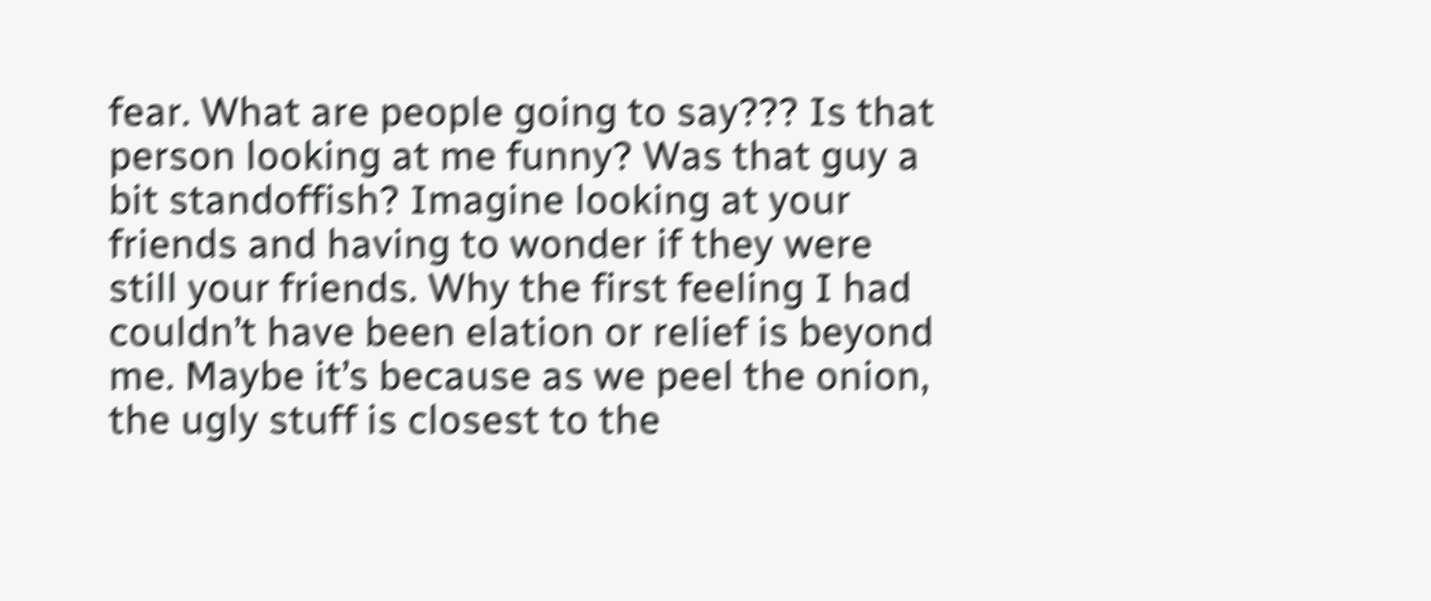fear. What are people going to say??? Is that person looking at me funny? Was that guy a bit standoffish? Imagine looking at your friends and having to wonder if they were still your friends. Why the first feeling I had couldn’t have been elation or relief is beyond me. Maybe it’s because as we peel the onion, the ugly stuff is closest to the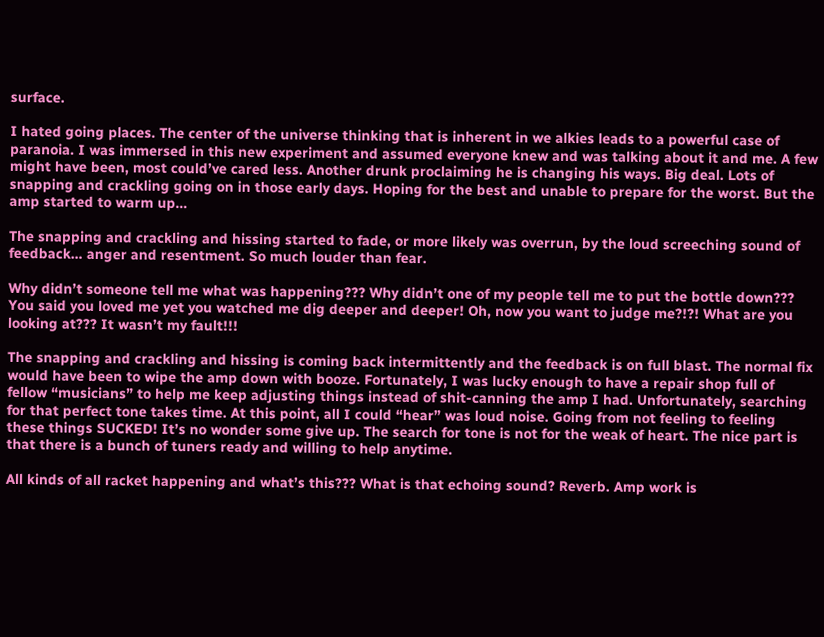surface.

I hated going places. The center of the universe thinking that is inherent in we alkies leads to a powerful case of paranoia. I was immersed in this new experiment and assumed everyone knew and was talking about it and me. A few might have been, most could’ve cared less. Another drunk proclaiming he is changing his ways. Big deal. Lots of snapping and crackling going on in those early days. Hoping for the best and unable to prepare for the worst. But the amp started to warm up…

The snapping and crackling and hissing started to fade, or more likely was overrun, by the loud screeching sound of feedback… anger and resentment. So much louder than fear.

Why didn’t someone tell me what was happening??? Why didn’t one of my people tell me to put the bottle down??? You said you loved me yet you watched me dig deeper and deeper! Oh, now you want to judge me?!?! What are you looking at??? It wasn’t my fault!!!

The snapping and crackling and hissing is coming back intermittently and the feedback is on full blast. The normal fix would have been to wipe the amp down with booze. Fortunately, I was lucky enough to have a repair shop full of fellow “musicians” to help me keep adjusting things instead of shit-canning the amp I had. Unfortunately, searching for that perfect tone takes time. At this point, all I could “hear” was loud noise. Going from not feeling to feeling these things SUCKED! It’s no wonder some give up. The search for tone is not for the weak of heart. The nice part is that there is a bunch of tuners ready and willing to help anytime.

All kinds of all racket happening and what’s this??? What is that echoing sound? Reverb. Amp work is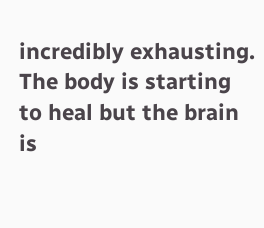incredibly exhausting. The body is starting to heal but the brain is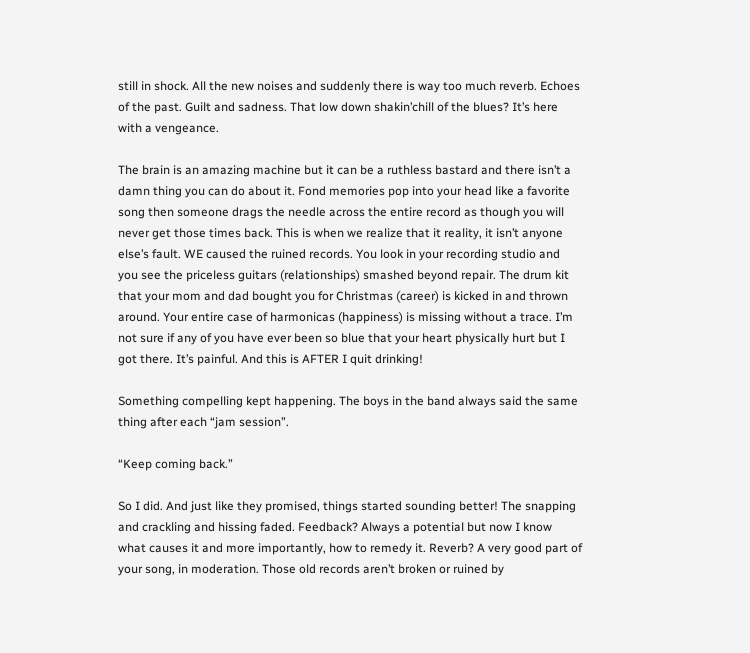still in shock. All the new noises and suddenly there is way too much reverb. Echoes of the past. Guilt and sadness. That low down shakin’chill of the blues? It’s here with a vengeance.

The brain is an amazing machine but it can be a ruthless bastard and there isn’t a damn thing you can do about it. Fond memories pop into your head like a favorite song then someone drags the needle across the entire record as though you will never get those times back. This is when we realize that it reality, it isn’t anyone else’s fault. WE caused the ruined records. You look in your recording studio and you see the priceless guitars (relationships) smashed beyond repair. The drum kit that your mom and dad bought you for Christmas (career) is kicked in and thrown around. Your entire case of harmonicas (happiness) is missing without a trace. I’m not sure if any of you have ever been so blue that your heart physically hurt but I got there. It’s painful. And this is AFTER I quit drinking!

Something compelling kept happening. The boys in the band always said the same thing after each “jam session”.

“Keep coming back.”

So I did. And just like they promised, things started sounding better! The snapping and crackling and hissing faded. Feedback? Always a potential but now I know what causes it and more importantly, how to remedy it. Reverb? A very good part of your song, in moderation. Those old records aren’t broken or ruined by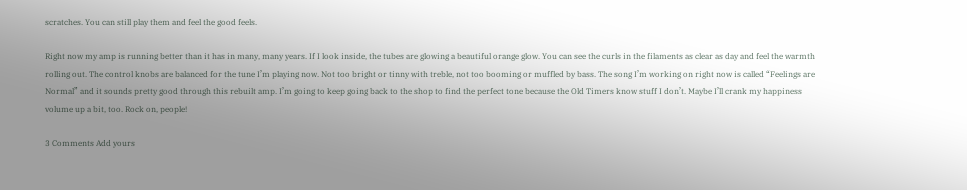scratches. You can still play them and feel the good feels.

Right now my amp is running better than it has in many, many years. If I look inside, the tubes are glowing a beautiful orange glow. You can see the curls in the filaments as clear as day and feel the warmth rolling out. The control knobs are balanced for the tune I’m playing now. Not too bright or tinny with treble, not too booming or muffled by bass. The song I’m working on right now is called “Feelings are Normal” and it sounds pretty good through this rebuilt amp. I’m going to keep going back to the shop to find the perfect tone because the Old Timers know stuff I don’t. Maybe I’ll crank my happiness volume up a bit, too. Rock on, people!

3 Comments Add yours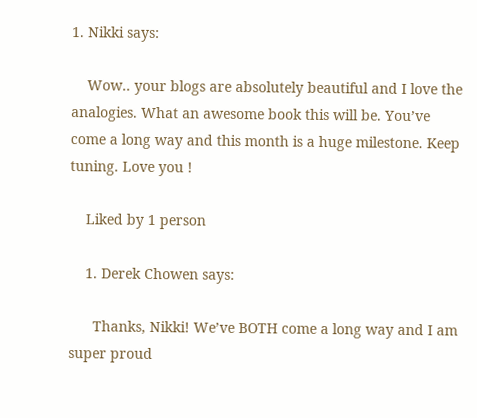1. Nikki says:

    Wow.. your blogs are absolutely beautiful and I love the analogies. What an awesome book this will be. You’ve come a long way and this month is a huge milestone. Keep tuning. Love you !

    Liked by 1 person

    1. Derek Chowen says:

      Thanks, Nikki! We’ve BOTH come a long way and I am super proud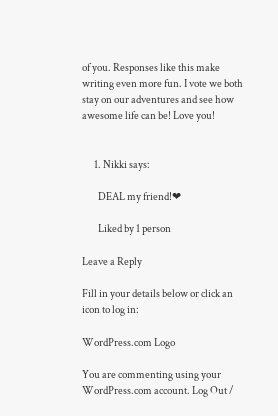of you. Responses like this make writing even more fun. I vote we both stay on our adventures and see how awesome life can be! Love you!


      1. Nikki says:

        DEAL my friend!❤

        Liked by 1 person

Leave a Reply

Fill in your details below or click an icon to log in:

WordPress.com Logo

You are commenting using your WordPress.com account. Log Out /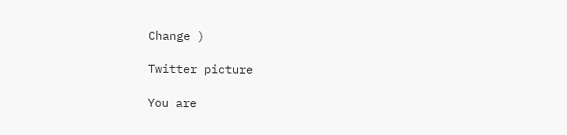Change )

Twitter picture

You are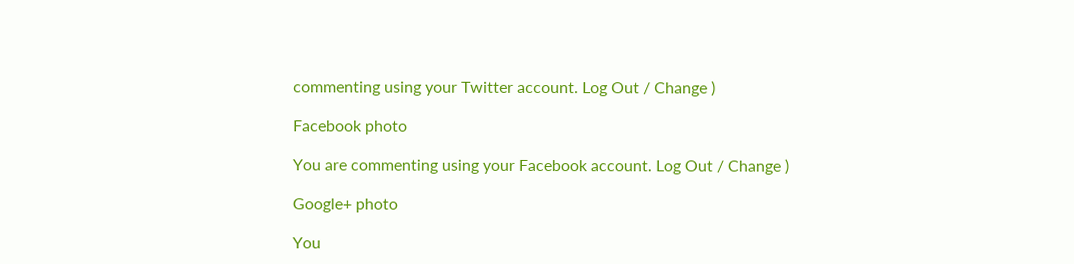commenting using your Twitter account. Log Out / Change )

Facebook photo

You are commenting using your Facebook account. Log Out / Change )

Google+ photo

You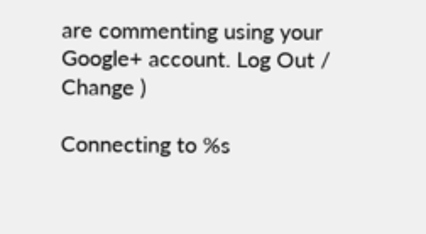are commenting using your Google+ account. Log Out / Change )

Connecting to %s